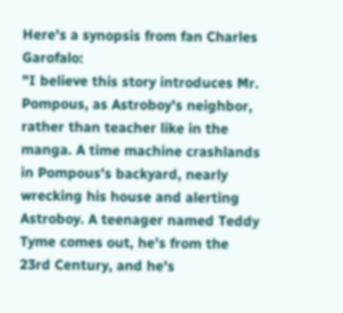Here's a synopsis from fan Charles Garofalo:
"I believe this story introduces Mr. Pompous, as Astroboy's neighbor, rather than teacher like in the manga. A time machine crashlands in Pompous's backyard, nearly wrecking his house and alerting Astroboy. A teenager named Teddy Tyme comes out, he's from the 23rd Century, and he's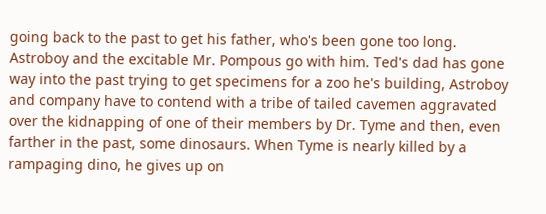going back to the past to get his father, who's been gone too long. Astroboy and the excitable Mr. Pompous go with him. Ted's dad has gone way into the past trying to get specimens for a zoo he's building, Astroboy and company have to contend with a tribe of tailed cavemen aggravated over the kidnapping of one of their members by Dr. Tyme and then, even farther in the past, some dinosaurs. When Tyme is nearly killed by a rampaging dino, he gives up on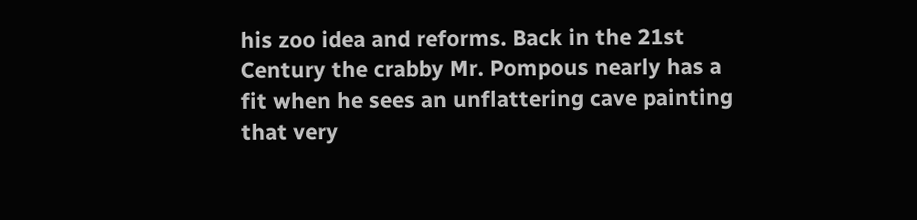his zoo idea and reforms. Back in the 21st Century the crabby Mr. Pompous nearly has a fit when he sees an unflattering cave painting that very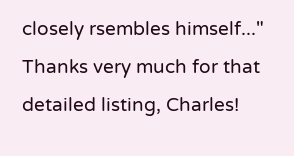closely rsembles himself..."
Thanks very much for that detailed listing, Charles!